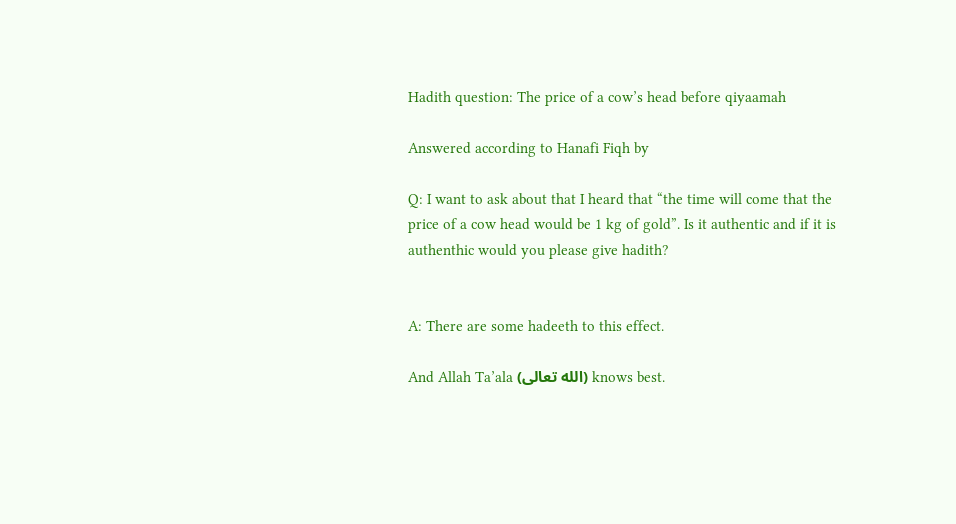Hadith question: The price of a cow’s head before qiyaamah

Answered according to Hanafi Fiqh by

Q: I want to ask about that I heard that “the time will come that the price of a cow head would be 1 kg of gold”. Is it authentic and if it is authenthic would you please give hadith?


A: There are some hadeeth to this effect.

And Allah Ta’ala (الله تعالى) knows best.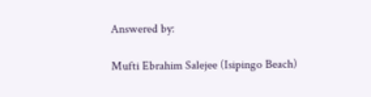Answered by:

Mufti Ebrahim Salejee (Isipingo Beach)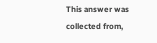This answer was collected from,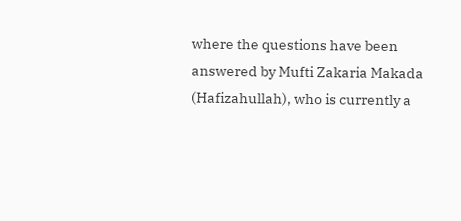where the questions have been answered by Mufti Zakaria Makada (Hafizahullah), who is currently a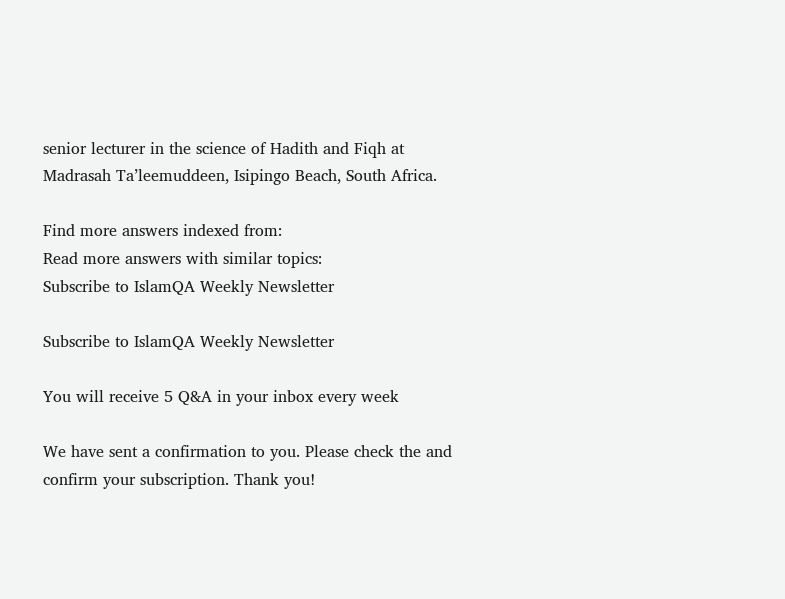senior lecturer in the science of Hadith and Fiqh at Madrasah Ta’leemuddeen, Isipingo Beach, South Africa.

Find more answers indexed from:
Read more answers with similar topics:
Subscribe to IslamQA Weekly Newsletter

Subscribe to IslamQA Weekly Newsletter

You will receive 5 Q&A in your inbox every week

We have sent a confirmation to you. Please check the and confirm your subscription. Thank you!